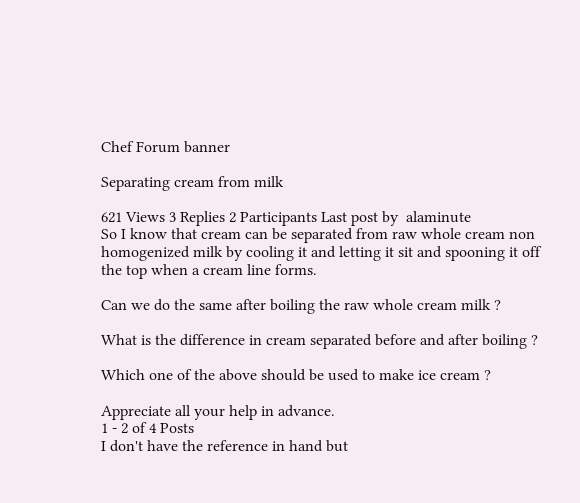Chef Forum banner

Separating cream from milk

621 Views 3 Replies 2 Participants Last post by  alaminute
So I know that cream can be separated from raw whole cream non homogenized milk by cooling it and letting it sit and spooning it off the top when a cream line forms.

Can we do the same after boiling the raw whole cream milk ?

What is the difference in cream separated before and after boiling ?

Which one of the above should be used to make ice cream ?

Appreciate all your help in advance.
1 - 2 of 4 Posts
I don't have the reference in hand but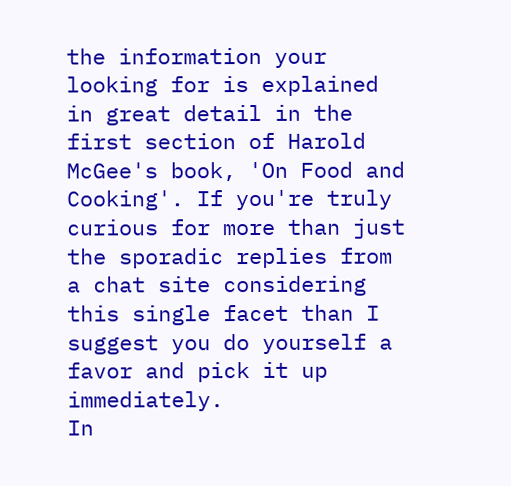the information your looking for is explained in great detail in the first section of Harold McGee's book, 'On Food and Cooking'. If you're truly curious for more than just the sporadic replies from a chat site considering this single facet than I suggest you do yourself a favor and pick it up immediately.
In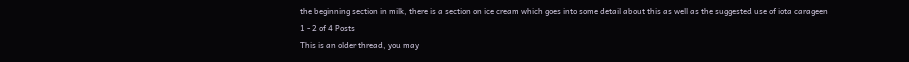the beginning section in milk, there is a section on ice cream which goes into some detail about this as well as the suggested use of iota carageen
1 - 2 of 4 Posts
This is an older thread, you may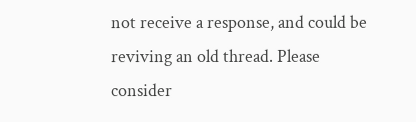not receive a response, and could be reviving an old thread. Please consider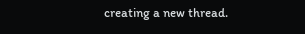creating a new thread.